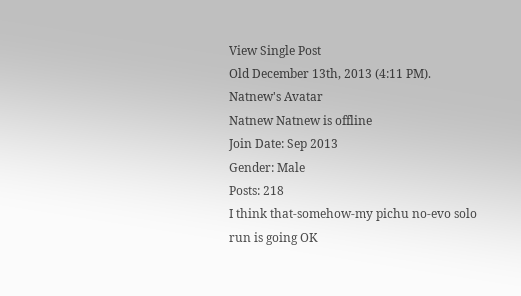View Single Post
Old December 13th, 2013 (4:11 PM).
Natnew's Avatar
Natnew Natnew is offline
Join Date: Sep 2013
Gender: Male
Posts: 218
I think that-somehow-my pichu no-evo solo run is going OK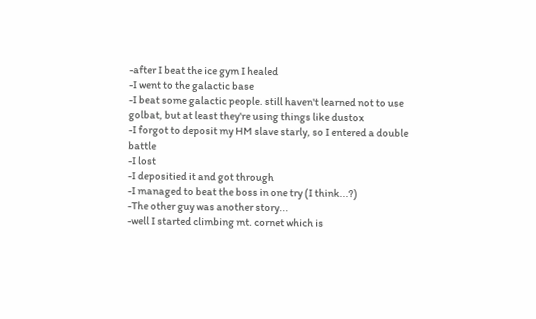-after I beat the ice gym I healed
-I went to the galactic base
-I beat some galactic people. still haven't learned not to use golbat, but at least they're using things like dustox
-I forgot to deposit my HM slave starly, so I entered a double battle
-I lost
-I depositied it and got through
-I managed to beat the boss in one try (I think...?)
-The other guy was another story...
-well I started climbing mt. cornet which is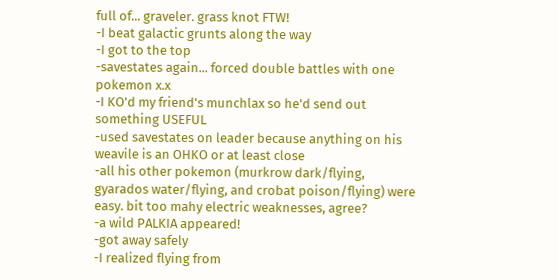full of... graveler. grass knot FTW!
-I beat galactic grunts along the way
-I got to the top
-savestates again... forced double battles with one pokemon x.x
-I KO'd my friend's munchlax so he'd send out something USEFUL
-used savestates on leader because anything on his weavile is an OHKO or at least close
-all his other pokemon (murkrow dark/flying, gyarados water/flying, and crobat poison/flying) were easy. bit too mahy electric weaknesses, agree?
-a wild PALKIA appeared!
-got away safely
-I realized flying from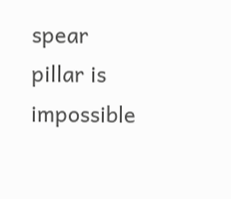spear pillar is impossible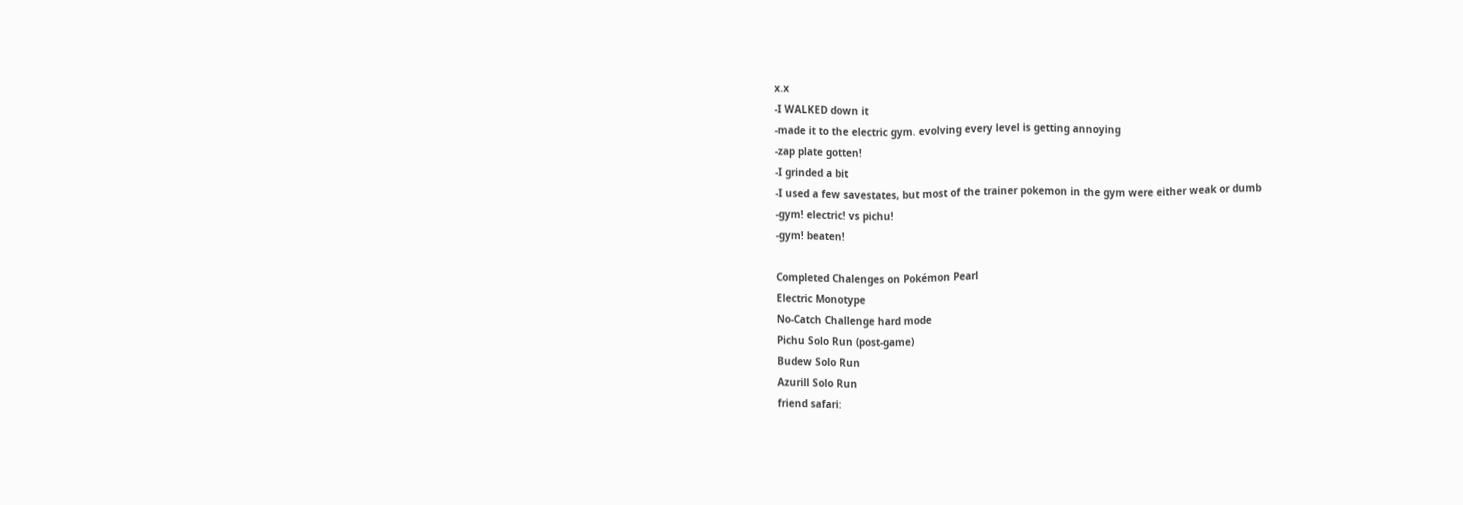x.x
-I WALKED down it
-made it to the electric gym. evolving every level is getting annoying
-zap plate gotten!
-I grinded a bit
-I used a few savestates, but most of the trainer pokemon in the gym were either weak or dumb
-gym! electric! vs pichu!
-gym! beaten!

Completed Chalenges on Pokémon Pearl
Electric Monotype
No-Catch Challenge hard mode
Pichu Solo Run (post-game)
Budew Solo Run
Azurill Solo Run
friend safari: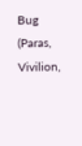Bug (Paras, Vivilion,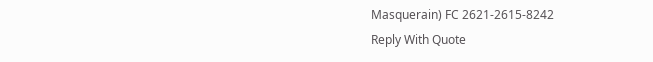Masquerain) FC 2621-2615-8242
Reply With Quote